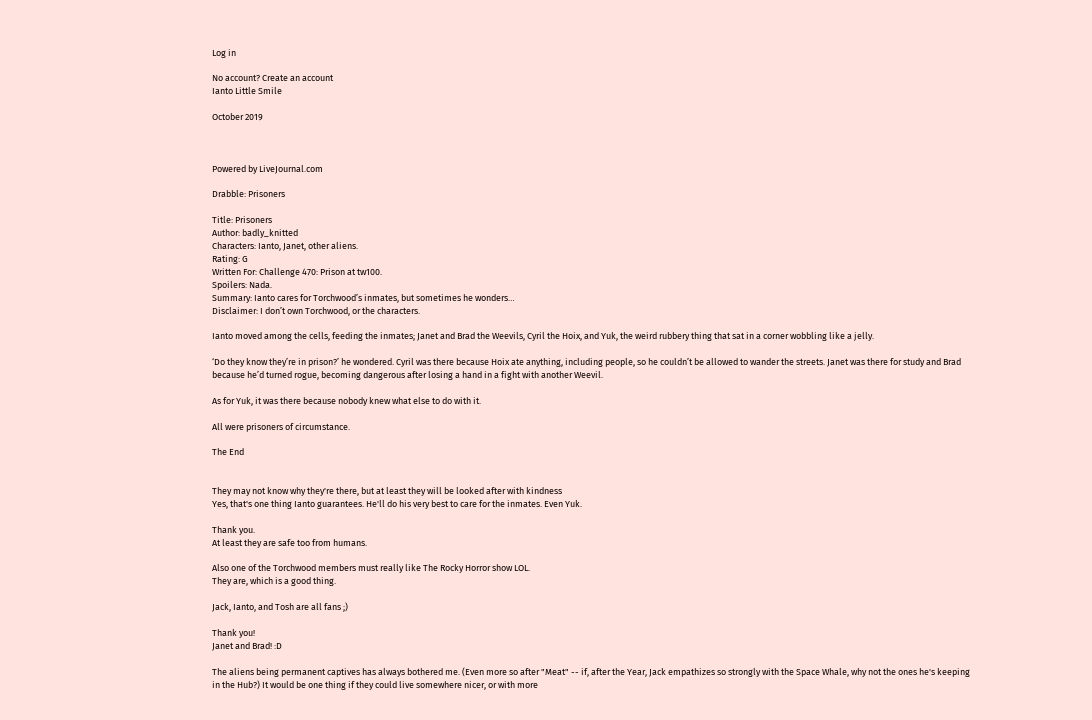Log in

No account? Create an account
Ianto Little Smile

October 2019



Powered by LiveJournal.com

Drabble: Prisoners

Title: Prisoners
Author: badly_knitted
Characters: Ianto, Janet, other aliens.
Rating: G
Written For: Challenge 470: Prison at tw100.
Spoilers: Nada.
Summary: Ianto cares for Torchwood’s inmates, but sometimes he wonders…
Disclaimer: I don’t own Torchwood, or the characters.

Ianto moved among the cells, feeding the inmates; Janet and Brad the Weevils, Cyril the Hoix, and Yuk, the weird rubbery thing that sat in a corner wobbling like a jelly.

‘Do they know they’re in prison?’ he wondered. Cyril was there because Hoix ate anything, including people, so he couldn’t be allowed to wander the streets. Janet was there for study and Brad because he’d turned rogue, becoming dangerous after losing a hand in a fight with another Weevil.

As for Yuk, it was there because nobody knew what else to do with it.

All were prisoners of circumstance.

The End


They may not know why they're there, but at least they will be looked after with kindness
Yes, that's one thing Ianto guarantees. He'll do his very best to care for the inmates. Even Yuk.

Thank you.
At least they are safe too from humans.

Also one of the Torchwood members must really like The Rocky Horror show LOL.
They are, which is a good thing.

Jack, Ianto, and Tosh are all fans ;)

Thank you!
Janet and Brad! :D

The aliens being permanent captives has always bothered me. (Even more so after "Meat" -- if, after the Year, Jack empathizes so strongly with the Space Whale, why not the ones he's keeping in the Hub?) It would be one thing if they could live somewhere nicer, or with more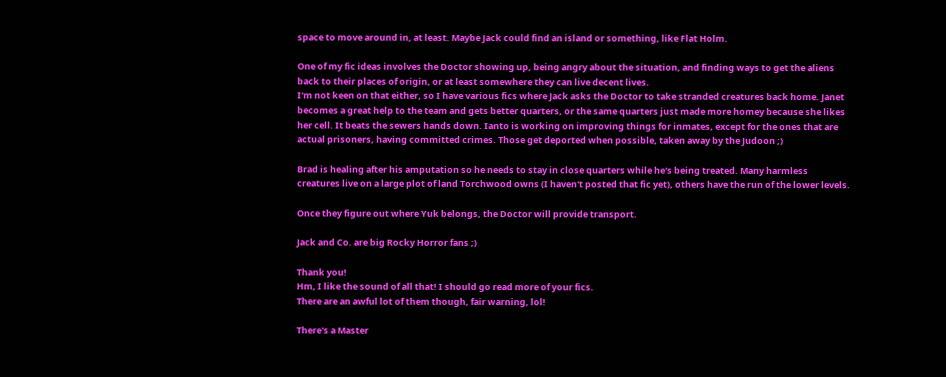space to move around in, at least. Maybe Jack could find an island or something, like Flat Holm.

One of my fic ideas involves the Doctor showing up, being angry about the situation, and finding ways to get the aliens back to their places of origin, or at least somewhere they can live decent lives.
I'm not keen on that either, so I have various fics where Jack asks the Doctor to take stranded creatures back home. Janet becomes a great help to the team and gets better quarters, or the same quarters just made more homey because she likes her cell. It beats the sewers hands down. Ianto is working on improving things for inmates, except for the ones that are actual prisoners, having committed crimes. Those get deported when possible, taken away by the Judoon ;)

Brad is healing after his amputation so he needs to stay in close quarters while he's being treated. Many harmless creatures live on a large plot of land Torchwood owns (I haven't posted that fic yet), others have the run of the lower levels.

Once they figure out where Yuk belongs, the Doctor will provide transport.

Jack and Co. are big Rocky Horror fans ;)

Thank you!
Hm, I like the sound of all that! I should go read more of your fics.
There are an awful lot of them though, fair warning, lol!

There's a Master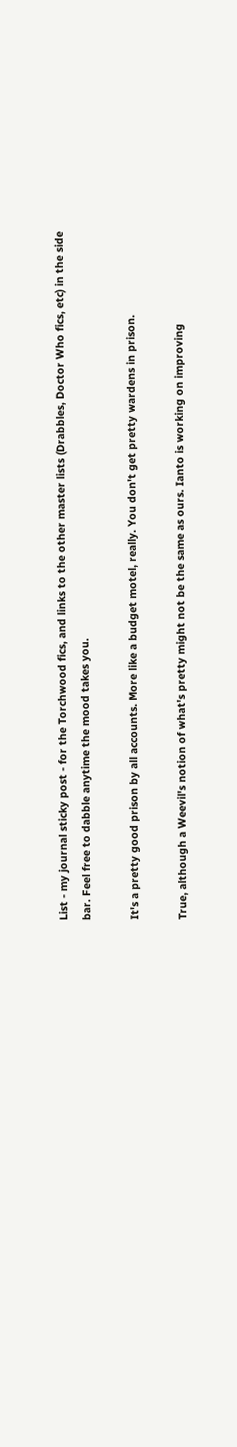List - my journal sticky post - for the Torchwood fics, and links to the other master lists (Drabbles, Doctor Who fics, etc) in the side bar. Feel free to dabble anytime the mood takes you.

It's a pretty good prison by all accounts. More like a budget motel, really. You don't get pretty wardens in prison.

True, although a Weevil's notion of what's pretty might not be the same as ours. Ianto is working on improving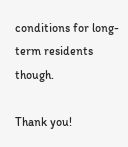conditions for long-term residents though.

Thank you!